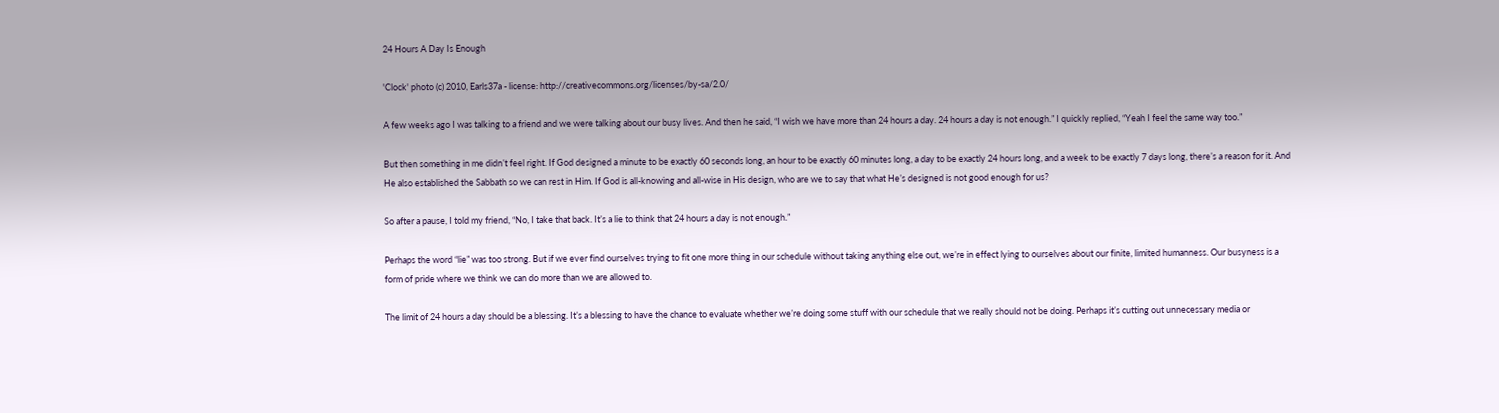24 Hours A Day Is Enough

'Clock' photo (c) 2010, Earls37a - license: http://creativecommons.org/licenses/by-sa/2.0/

A few weeks ago I was talking to a friend and we were talking about our busy lives. And then he said, “I wish we have more than 24 hours a day. 24 hours a day is not enough.” I quickly replied, “Yeah I feel the same way too.”

But then something in me didn’t feel right. If God designed a minute to be exactly 60 seconds long, an hour to be exactly 60 minutes long, a day to be exactly 24 hours long, and a week to be exactly 7 days long, there’s a reason for it. And He also established the Sabbath so we can rest in Him. If God is all-knowing and all-wise in His design, who are we to say that what He’s designed is not good enough for us?

So after a pause, I told my friend, “No, I take that back. It’s a lie to think that 24 hours a day is not enough.”

Perhaps the word “lie” was too strong. But if we ever find ourselves trying to fit one more thing in our schedule without taking anything else out, we’re in effect lying to ourselves about our finite, limited humanness. Our busyness is a form of pride where we think we can do more than we are allowed to.

The limit of 24 hours a day should be a blessing. It’s a blessing to have the chance to evaluate whether we’re doing some stuff with our schedule that we really should not be doing. Perhaps it’s cutting out unnecessary media or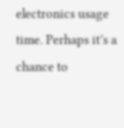electronics usage time. Perhaps it’s a chance to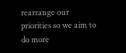rearrange our priorities so we aim to do more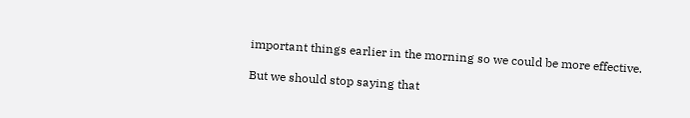important things earlier in the morning so we could be more effective.

But we should stop saying that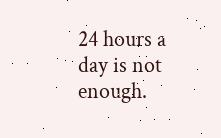24 hours a day is not enough.